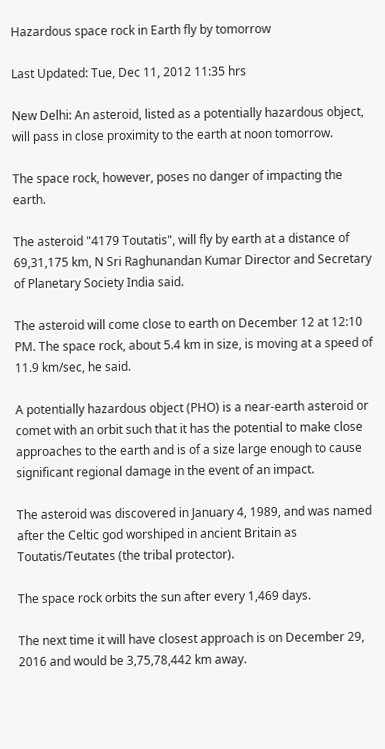Hazardous space rock in Earth fly by tomorrow

Last Updated: Tue, Dec 11, 2012 11:35 hrs

New Delhi: An asteroid, listed as a potentially hazardous object, will pass in close proximity to the earth at noon tomorrow.

The space rock, however, poses no danger of impacting the earth.

The asteroid "4179 Toutatis", will fly by earth at a distance of 69,31,175 km, N Sri Raghunandan Kumar Director and Secretary of Planetary Society India said.

The asteroid will come close to earth on December 12 at 12:10 PM. The space rock, about 5.4 km in size, is moving at a speed of 11.9 km/sec, he said.

A potentially hazardous object (PHO) is a near-earth asteroid or comet with an orbit such that it has the potential to make close approaches to the earth and is of a size large enough to cause significant regional damage in the event of an impact.

The asteroid was discovered in January 4, 1989, and was named after the Celtic god worshiped in ancient Britain as Toutatis/Teutates (the tribal protector).

The space rock orbits the sun after every 1,469 days.

The next time it will have closest approach is on December 29, 2016 and would be 3,75,78,442 km away.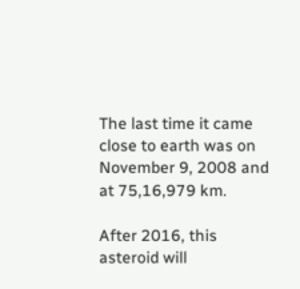The last time it came close to earth was on November 9, 2008 and at 75,16,979 km.

After 2016, this asteroid will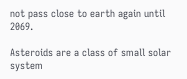not pass close to earth again until 2069.

Asteroids are a class of small solar system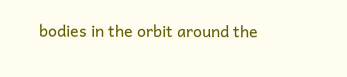bodies in the orbit around the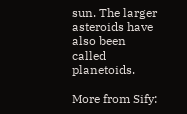sun. The larger asteroids have also been called planetoids.

More from Sify: